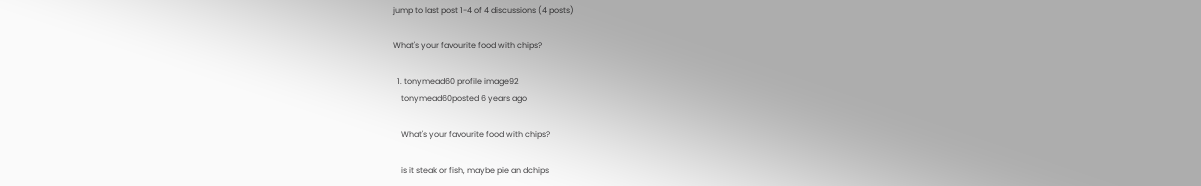jump to last post 1-4 of 4 discussions (4 posts)

What's your favourite food with chips?

  1. tonymead60 profile image92
    tonymead60posted 6 years ago

    What's your favourite food with chips?

    is it steak or fish, maybe pie an dchips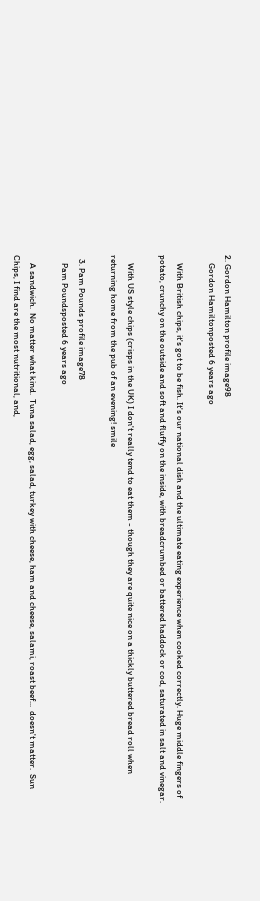2. Gordon Hamilton profile image98
    Gordon Hamiltonposted 6 years ago

    With British chips, it's got to be fish. It's our national dish and the ultimate eating experience when cooked correctly. Huge middle fingers of potato, crunchy on the outside and soft and fluffy on the inside, with breadcrumbed or battered haddock or cod, saturated in salt and vinegar.

    With US style chips (crisps in the UK) I don't really tend to eat them - though they are quite nice on a thickly buttered bread roll when returning home from the pub of an evening! smile

  3. Pam Pounds profile image78
    Pam Poundsposted 6 years ago

    A sandwich.  No matter what kind.  Tuna salad, egg, salad, turkey with cheese, ham and cheese, salami, roast beef...  doesn't matter.  Sun Chips, I find are the most nutritional, and,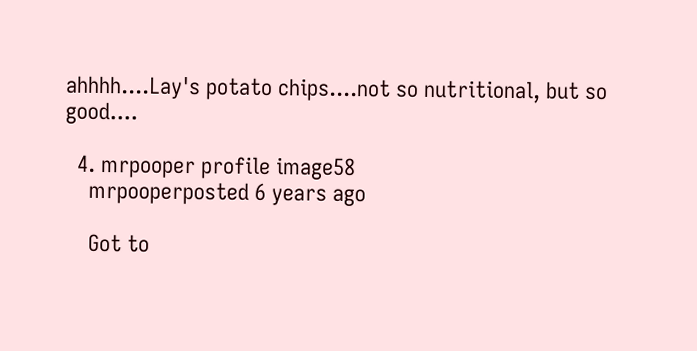ahhhh....Lay's potato chips....not so nutritional, but so good....

  4. mrpooper profile image58
    mrpooperposted 6 years ago

    Got to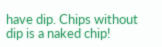have dip. Chips without dip is a naked chip!